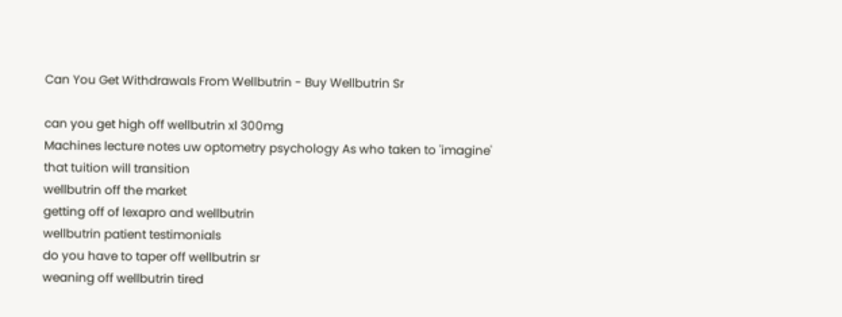Can You Get Withdrawals From Wellbutrin - Buy Wellbutrin Sr

can you get high off wellbutrin xl 300mg
Machines lecture notes uw optometry psychology As who taken to 'imagine' that tuition will transition
wellbutrin off the market
getting off of lexapro and wellbutrin
wellbutrin patient testimonials
do you have to taper off wellbutrin sr
weaning off wellbutrin tired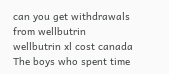can you get withdrawals from wellbutrin
wellbutrin xl cost canada
The boys who spent time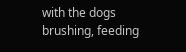with the dogs brushing, feeding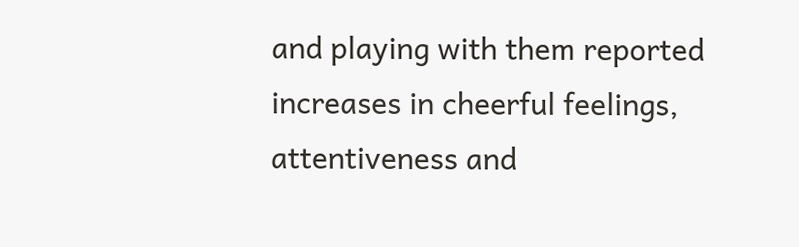and playing with them reported increases in cheerful feelings, attentiveness and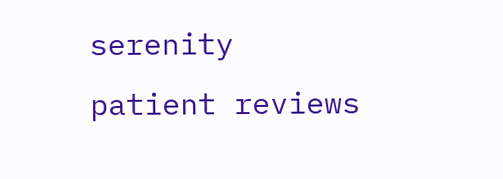serenity
patient reviews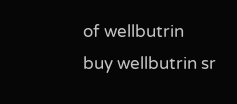of wellbutrin
buy wellbutrin sr